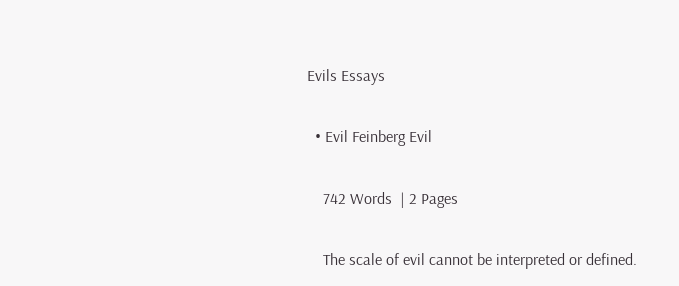Evils Essays

  • Evil Feinberg Evil

    742 Words  | 2 Pages

    The scale of evil cannot be interpreted or defined.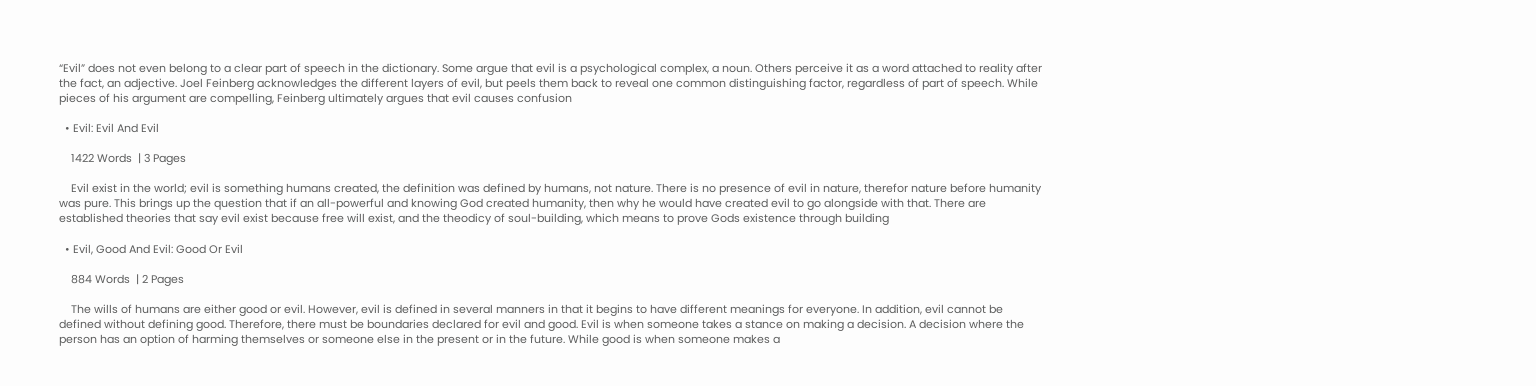“Evil” does not even belong to a clear part of speech in the dictionary. Some argue that evil is a psychological complex, a noun. Others perceive it as a word attached to reality after the fact, an adjective. Joel Feinberg acknowledges the different layers of evil, but peels them back to reveal one common distinguishing factor, regardless of part of speech. While pieces of his argument are compelling, Feinberg ultimately argues that evil causes confusion

  • Evil: Evil And Evil

    1422 Words  | 3 Pages

    Evil exist in the world; evil is something humans created, the definition was defined by humans, not nature. There is no presence of evil in nature, therefor nature before humanity was pure. This brings up the question that if an all-powerful and knowing God created humanity, then why he would have created evil to go alongside with that. There are established theories that say evil exist because free will exist, and the theodicy of soul-building, which means to prove Gods existence through building

  • Evil, Good And Evil: Good Or Evil

    884 Words  | 2 Pages

    The wills of humans are either good or evil. However, evil is defined in several manners in that it begins to have different meanings for everyone. In addition, evil cannot be defined without defining good. Therefore, there must be boundaries declared for evil and good. Evil is when someone takes a stance on making a decision. A decision where the person has an option of harming themselves or someone else in the present or in the future. While good is when someone makes a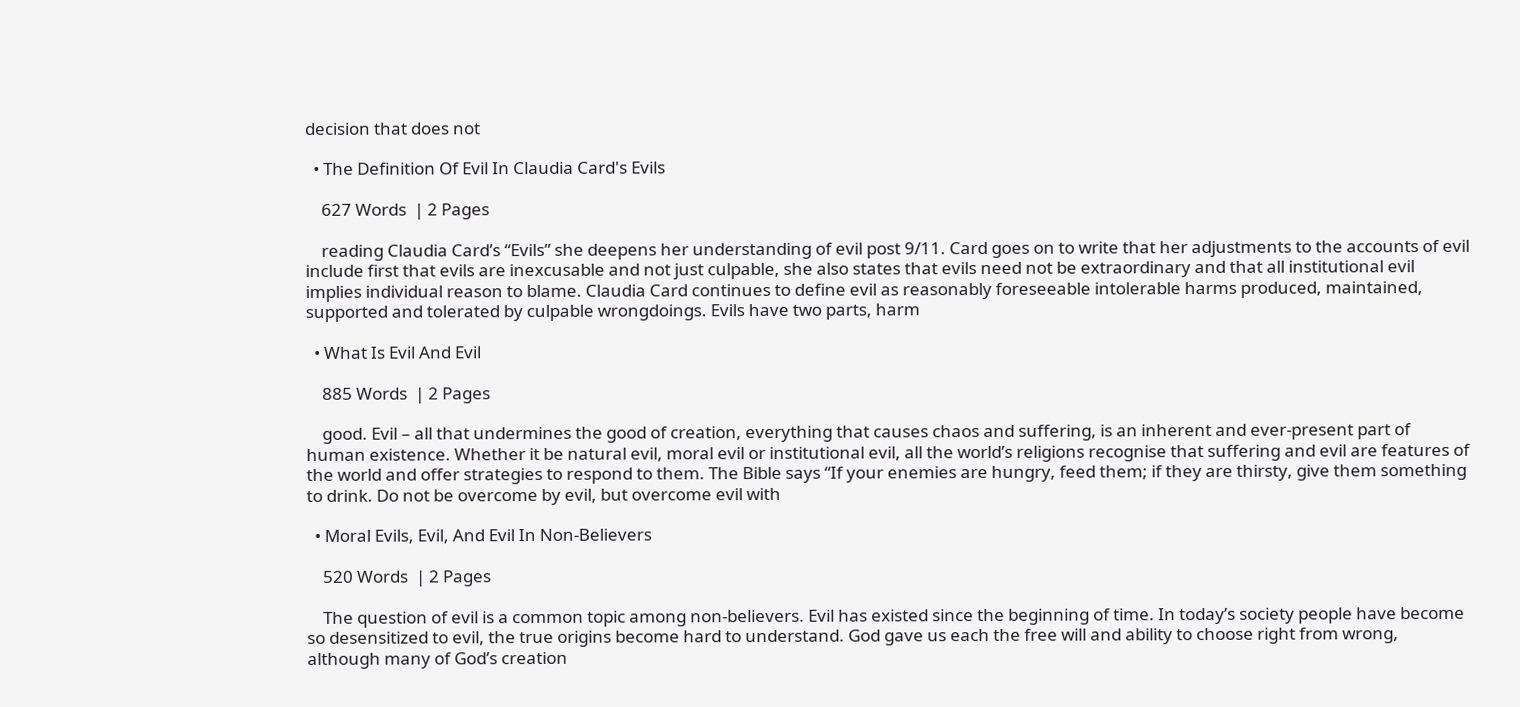decision that does not

  • The Definition Of Evil In Claudia Card's Evils

    627 Words  | 2 Pages

    reading Claudia Card’s “Evils” she deepens her understanding of evil post 9/11. Card goes on to write that her adjustments to the accounts of evil include first that evils are inexcusable and not just culpable, she also states that evils need not be extraordinary and that all institutional evil implies individual reason to blame. Claudia Card continues to define evil as reasonably foreseeable intolerable harms produced, maintained, supported and tolerated by culpable wrongdoings. Evils have two parts, harm

  • What Is Evil And Evil

    885 Words  | 2 Pages

    good. Evil – all that undermines the good of creation, everything that causes chaos and suffering, is an inherent and ever-present part of human existence. Whether it be natural evil, moral evil or institutional evil, all the world’s religions recognise that suffering and evil are features of the world and offer strategies to respond to them. The Bible says “If your enemies are hungry, feed them; if they are thirsty, give them something to drink. Do not be overcome by evil, but overcome evil with

  • Moral Evils, Evil, And Evil In Non-Believers

    520 Words  | 2 Pages

    The question of evil is a common topic among non-believers. Evil has existed since the beginning of time. In today’s society people have become so desensitized to evil, the true origins become hard to understand. God gave us each the free will and ability to choose right from wrong, although many of God’s creation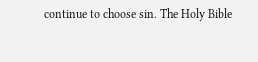continue to choose sin. The Holy Bible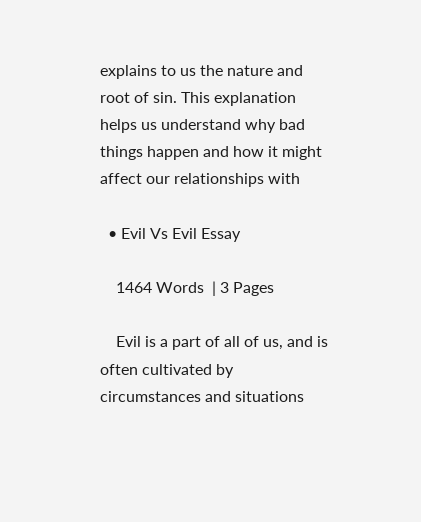explains to us the nature and root of sin. This explanation helps us understand why bad things happen and how it might affect our relationships with

  • Evil Vs Evil Essay

    1464 Words  | 3 Pages

    Evil is a part of all of us, and is often cultivated by circumstances and situations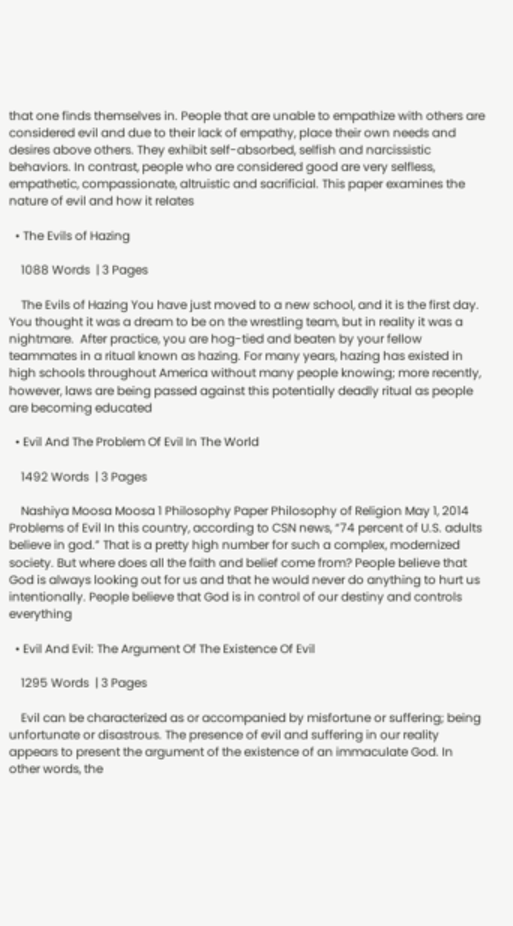that one finds themselves in. People that are unable to empathize with others are considered evil and due to their lack of empathy, place their own needs and desires above others. They exhibit self-absorbed, selfish and narcissistic behaviors. In contrast, people who are considered good are very selfless, empathetic, compassionate, altruistic and sacrificial. This paper examines the nature of evil and how it relates

  • The Evils of Hazing

    1088 Words  | 3 Pages

    The Evils of Hazing You have just moved to a new school, and it is the first day.  You thought it was a dream to be on the wrestling team, but in reality it was a nightmare.  After practice, you are hog-tied and beaten by your fellow teammates in a ritual known as hazing. For many years, hazing has existed in high schools throughout America without many people knowing; more recently, however, laws are being passed against this potentially deadly ritual as people are becoming educated

  • Evil And The Problem Of Evil In The World

    1492 Words  | 3 Pages

    Nashiya Moosa Moosa 1 Philosophy Paper Philosophy of Religion May 1, 2014 Problems of Evil In this country, according to CSN news, “74 percent of U.S. adults believe in god.” That is a pretty high number for such a complex, modernized society. But where does all the faith and belief come from? People believe that God is always looking out for us and that he would never do anything to hurt us intentionally. People believe that God is in control of our destiny and controls everything

  • Evil And Evil: The Argument Of The Existence Of Evil

    1295 Words  | 3 Pages

    Evil can be characterized as or accompanied by misfortune or suffering; being unfortunate or disastrous. The presence of evil and suffering in our reality appears to present the argument of the existence of an immaculate God. In other words, the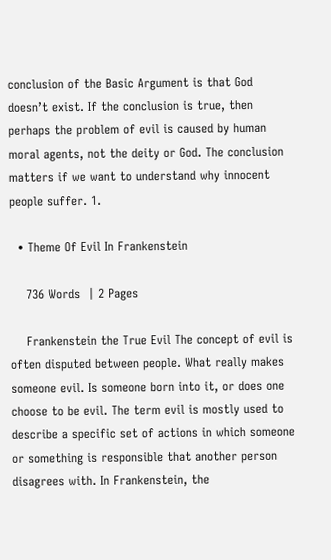conclusion of the Basic Argument is that God doesn’t exist. If the conclusion is true, then perhaps the problem of evil is caused by human moral agents, not the deity or God. The conclusion matters if we want to understand why innocent people suffer. 1.

  • Theme Of Evil In Frankenstein

    736 Words  | 2 Pages

    Frankenstein the True Evil The concept of evil is often disputed between people. What really makes someone evil. Is someone born into it, or does one choose to be evil. The term evil is mostly used to describe a specific set of actions in which someone or something is responsible that another person disagrees with. In Frankenstein, the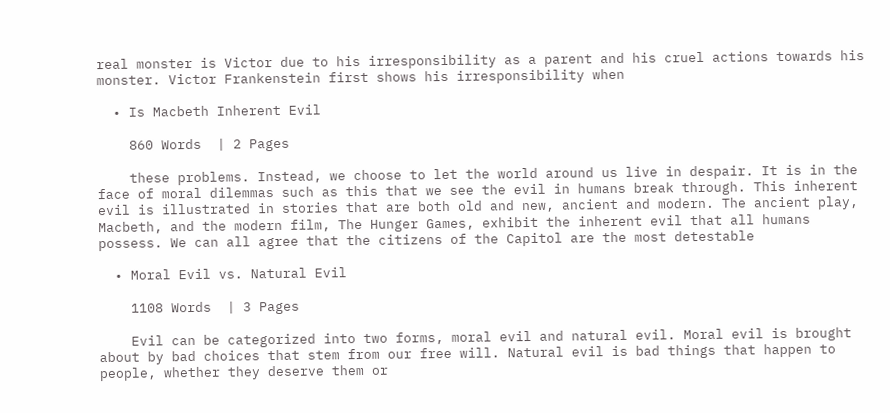real monster is Victor due to his irresponsibility as a parent and his cruel actions towards his monster. Victor Frankenstein first shows his irresponsibility when

  • Is Macbeth Inherent Evil

    860 Words  | 2 Pages

    these problems. Instead, we choose to let the world around us live in despair. It is in the face of moral dilemmas such as this that we see the evil in humans break through. This inherent evil is illustrated in stories that are both old and new, ancient and modern. The ancient play, Macbeth, and the modern film, The Hunger Games, exhibit the inherent evil that all humans possess. We can all agree that the citizens of the Capitol are the most detestable

  • Moral Evil vs. Natural Evil

    1108 Words  | 3 Pages

    Evil can be categorized into two forms, moral evil and natural evil. Moral evil is brought about by bad choices that stem from our free will. Natural evil is bad things that happen to people, whether they deserve them or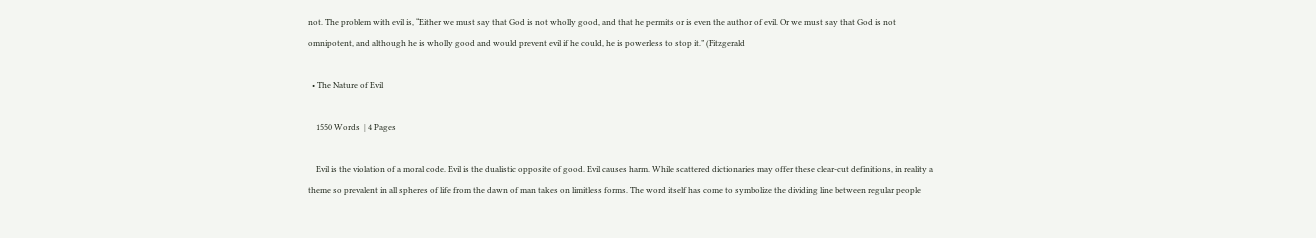not. The problem with evil is, “Either we must say that God is not wholly good, and that he permits or is even the author of evil. Or we must say that God is not omnipotent, and although he is wholly good and would prevent evil if he could, he is powerless to stop it.” (Fitzgerald

  • The Nature of Evil

    1550 Words  | 4 Pages

    Evil is the violation of a moral code. Evil is the dualistic opposite of good. Evil causes harm. While scattered dictionaries may offer these clear-cut definitions, in reality a theme so prevalent in all spheres of life from the dawn of man takes on limitless forms. The word itself has come to symbolize the dividing line between regular people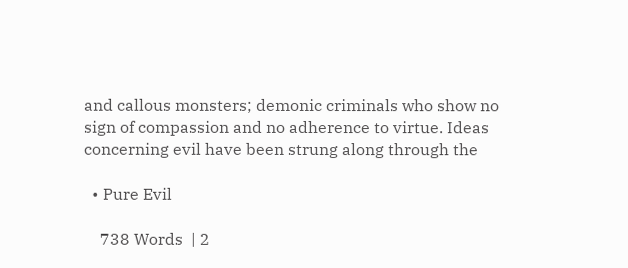and callous monsters; demonic criminals who show no sign of compassion and no adherence to virtue. Ideas concerning evil have been strung along through the

  • Pure Evil

    738 Words  | 2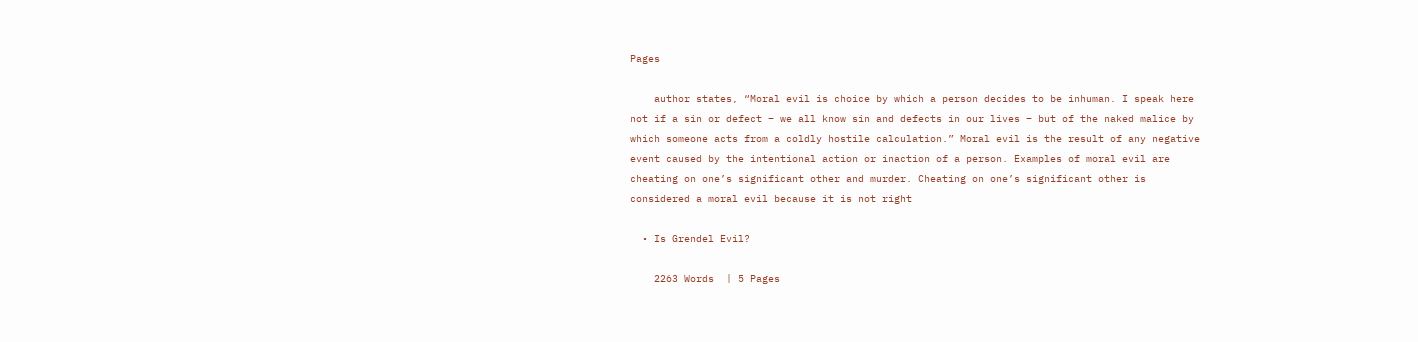Pages

    author states, “Moral evil is choice by which a person decides to be inhuman. I speak here not if a sin or defect – we all know sin and defects in our lives – but of the naked malice by which someone acts from a coldly hostile calculation.” Moral evil is the result of any negative event caused by the intentional action or inaction of a person. Examples of moral evil are cheating on one’s significant other and murder. Cheating on one’s significant other is considered a moral evil because it is not right

  • Is Grendel Evil?

    2263 Words  | 5 Pages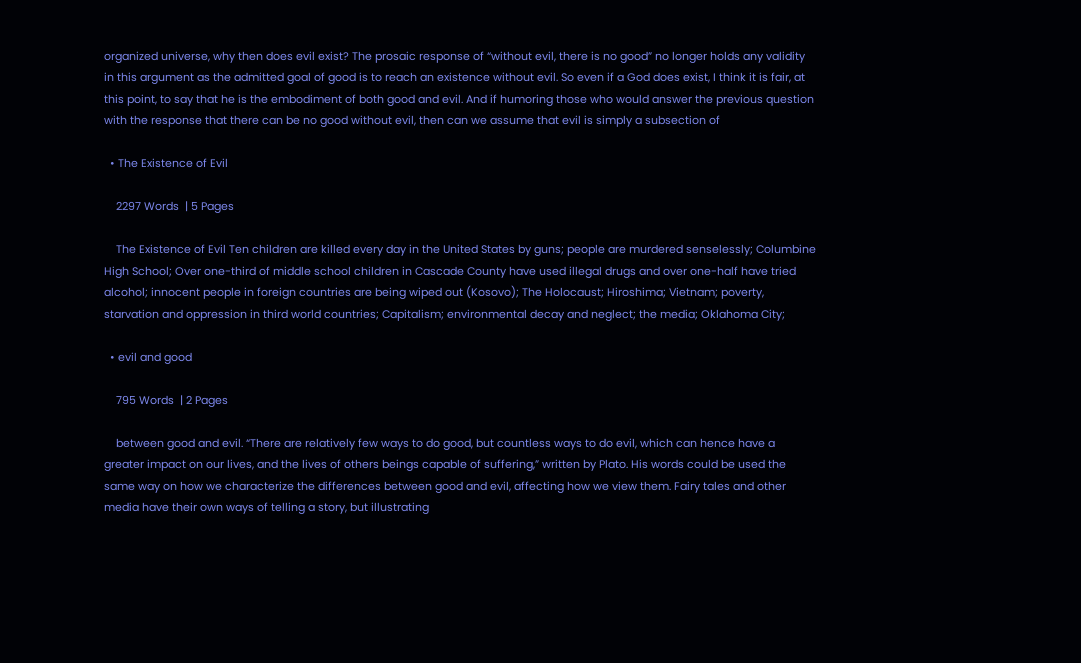organized universe, why then does evil exist? The prosaic response of “without evil, there is no good” no longer holds any validity in this argument as the admitted goal of good is to reach an existence without evil. So even if a God does exist, I think it is fair, at this point, to say that he is the embodiment of both good and evil. And if humoring those who would answer the previous question with the response that there can be no good without evil, then can we assume that evil is simply a subsection of

  • The Existence of Evil

    2297 Words  | 5 Pages

    The Existence of Evil Ten children are killed every day in the United States by guns; people are murdered senselessly; Columbine High School; Over one-third of middle school children in Cascade County have used illegal drugs and over one-half have tried alcohol; innocent people in foreign countries are being wiped out (Kosovo); The Holocaust; Hiroshima; Vietnam; poverty, starvation and oppression in third world countries; Capitalism; environmental decay and neglect; the media; Oklahoma City;

  • evil and good

    795 Words  | 2 Pages

    between good and evil. “There are relatively few ways to do good, but countless ways to do evil, which can hence have a greater impact on our lives, and the lives of others beings capable of suffering,” written by Plato. His words could be used the same way on how we characterize the differences between good and evil, affecting how we view them. Fairy tales and other media have their own ways of telling a story, but illustrating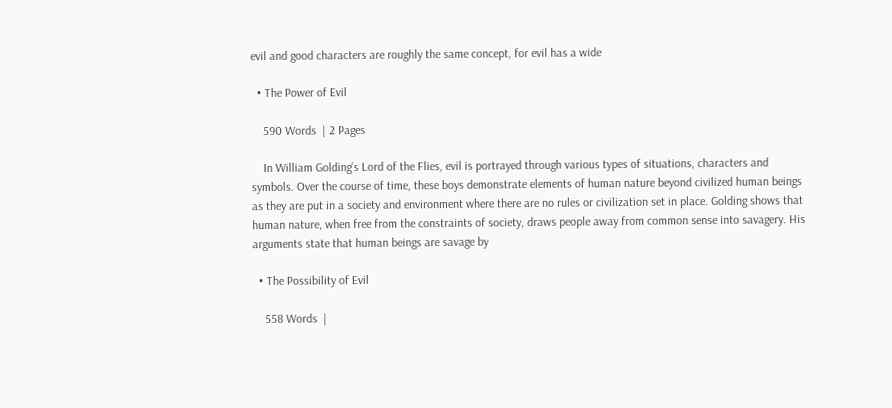evil and good characters are roughly the same concept, for evil has a wide

  • The Power of Evil

    590 Words  | 2 Pages

    In William Golding’s Lord of the Flies, evil is portrayed through various types of situations, characters and symbols. Over the course of time, these boys demonstrate elements of human nature beyond civilized human beings as they are put in a society and environment where there are no rules or civilization set in place. Golding shows that human nature, when free from the constraints of society, draws people away from common sense into savagery. His arguments state that human beings are savage by

  • The Possibility of Evil

    558 Words  |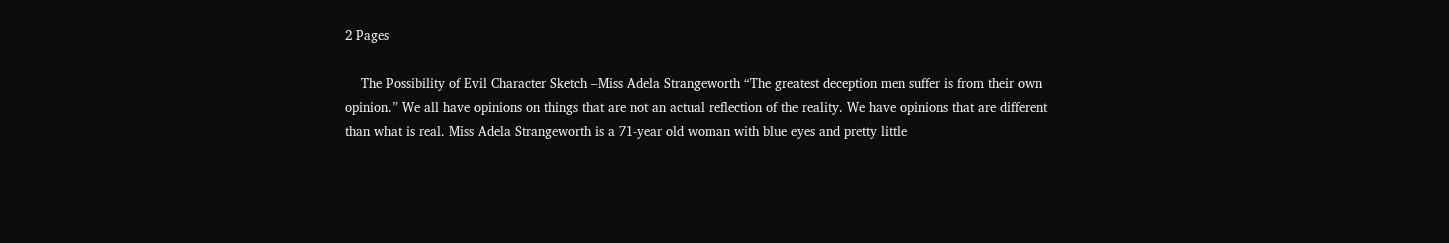2 Pages

    The Possibility of Evil Character Sketch –Miss Adela Strangeworth “The greatest deception men suffer is from their own opinion.” We all have opinions on things that are not an actual reflection of the reality. We have opinions that are different than what is real. Miss Adela Strangeworth is a 71-year old woman with blue eyes and pretty little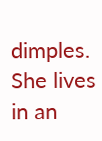dimples. She lives in an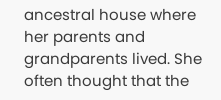ancestral house where her parents and grandparents lived. She often thought that the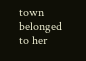town belonged to her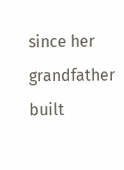since her grandfather built